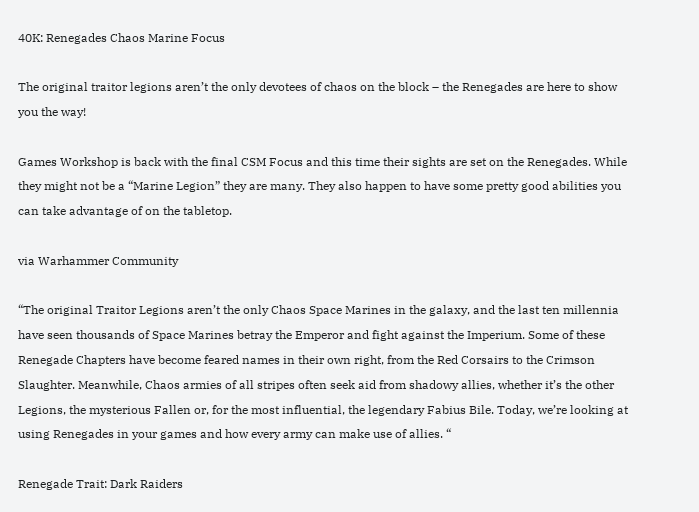40K: Renegades Chaos Marine Focus

The original traitor legions aren’t the only devotees of chaos on the block – the Renegades are here to show you the way!

Games Workshop is back with the final CSM Focus and this time their sights are set on the Renegades. While they might not be a “Marine Legion” they are many. They also happen to have some pretty good abilities you can take advantage of on the tabletop.

via Warhammer Community

“The original Traitor Legions aren’t the only Chaos Space Marines in the galaxy, and the last ten millennia have seen thousands of Space Marines betray the Emperor and fight against the Imperium. Some of these Renegade Chapters have become feared names in their own right, from the Red Corsairs to the Crimson Slaughter. Meanwhile, Chaos armies of all stripes often seek aid from shadowy allies, whether it’s the other Legions, the mysterious Fallen or, for the most influential, the legendary Fabius Bile. Today, we’re looking at using Renegades in your games and how every army can make use of allies. “

Renegade Trait: Dark Raiders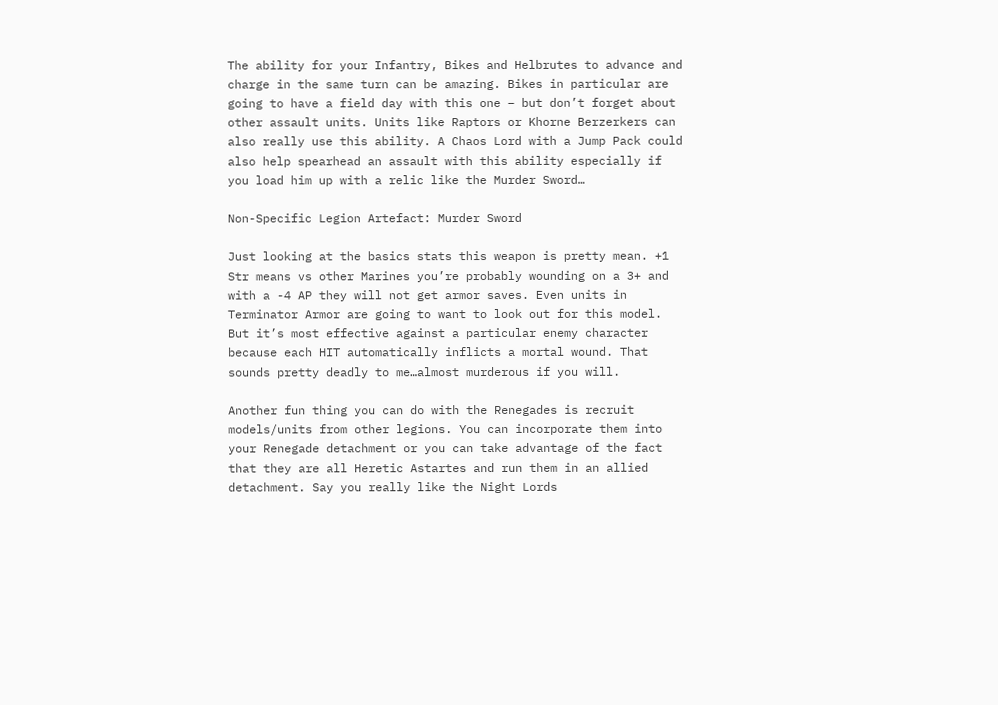The ability for your Infantry, Bikes and Helbrutes to advance and charge in the same turn can be amazing. Bikes in particular are going to have a field day with this one – but don’t forget about other assault units. Units like Raptors or Khorne Berzerkers can also really use this ability. A Chaos Lord with a Jump Pack could also help spearhead an assault with this ability especially if you load him up with a relic like the Murder Sword…

Non-Specific Legion Artefact: Murder Sword

Just looking at the basics stats this weapon is pretty mean. +1 Str means vs other Marines you’re probably wounding on a 3+ and with a -4 AP they will not get armor saves. Even units in Terminator Armor are going to want to look out for this model. But it’s most effective against a particular enemy character because each HIT automatically inflicts a mortal wound. That sounds pretty deadly to me…almost murderous if you will.

Another fun thing you can do with the Renegades is recruit models/units from other legions. You can incorporate them into your Renegade detachment or you can take advantage of the fact that they are all Heretic Astartes and run them in an allied detachment. Say you really like the Night Lords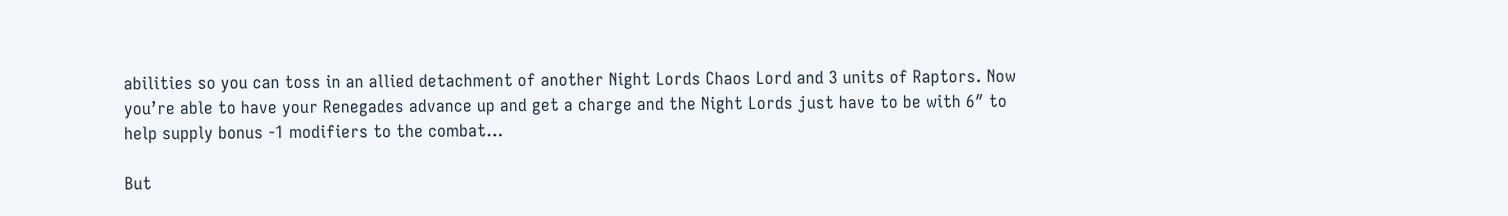abilities so you can toss in an allied detachment of another Night Lords Chaos Lord and 3 units of Raptors. Now you’re able to have your Renegades advance up and get a charge and the Night Lords just have to be with 6″ to help supply bonus -1 modifiers to the combat…

But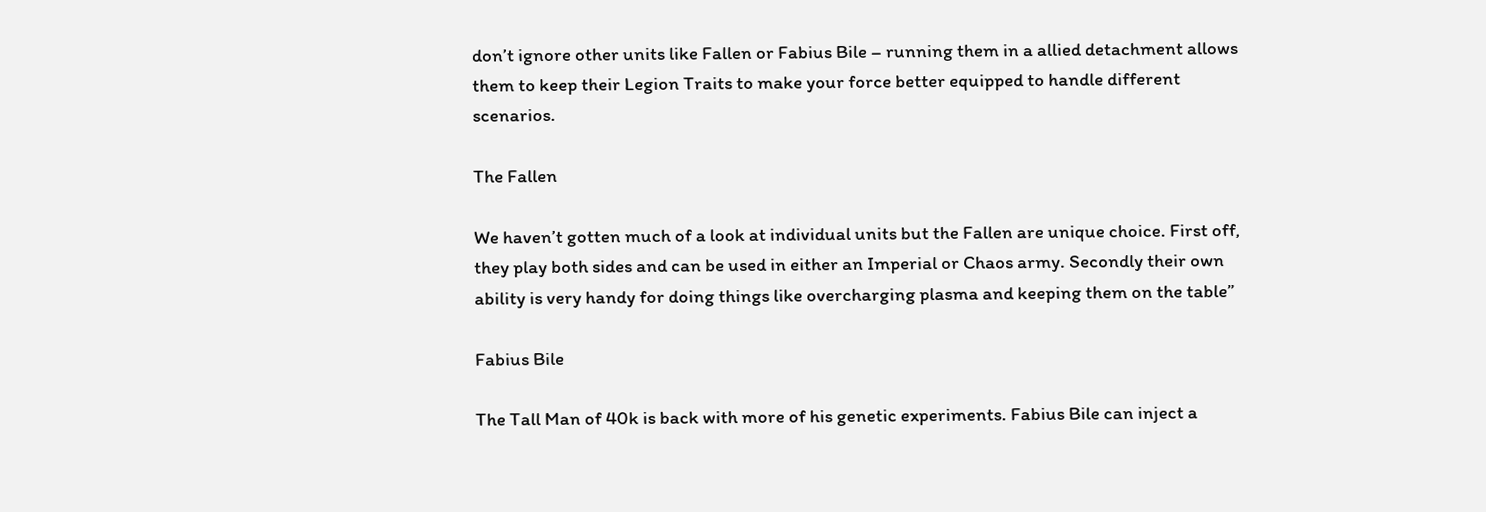don’t ignore other units like Fallen or Fabius Bile – running them in a allied detachment allows them to keep their Legion Traits to make your force better equipped to handle different scenarios.

The Fallen

We haven’t gotten much of a look at individual units but the Fallen are unique choice. First off, they play both sides and can be used in either an Imperial or Chaos army. Secondly their own ability is very handy for doing things like overcharging plasma and keeping them on the table”

Fabius Bile

The Tall Man of 40k is back with more of his genetic experiments. Fabius Bile can inject a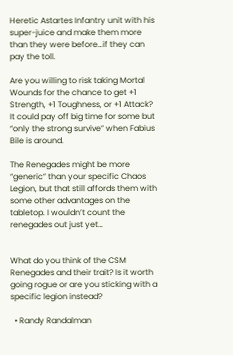Heretic Astartes Infantry unit with his super-juice and make them more than they were before…if they can pay the toll.

Are you willing to risk taking Mortal Wounds for the chance to get +1 Strength, +1 Toughness, or +1 Attack? It could pay off big time for some but “only the strong survive” when Fabius Bile is around.

The Renegades might be more “generic” than your specific Chaos Legion, but that still affords them with some other advantages on the tabletop. I wouldn’t count the renegades out just yet…


What do you think of the CSM Renegades and their trait? Is it worth going rogue or are you sticking with a specific legion instead?

  • Randy Randalman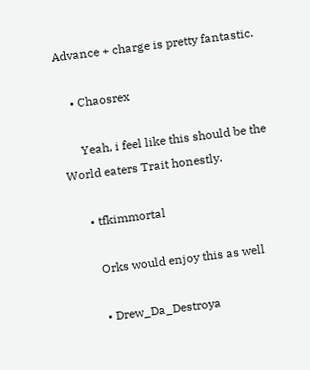Advance + charge is pretty fantastic.

    • Chaosrex

      Yeah, i feel like this should be the World eaters Trait honestly.

      • tfkimmortal

        Orks would enjoy this as well

        • Drew_Da_Destroya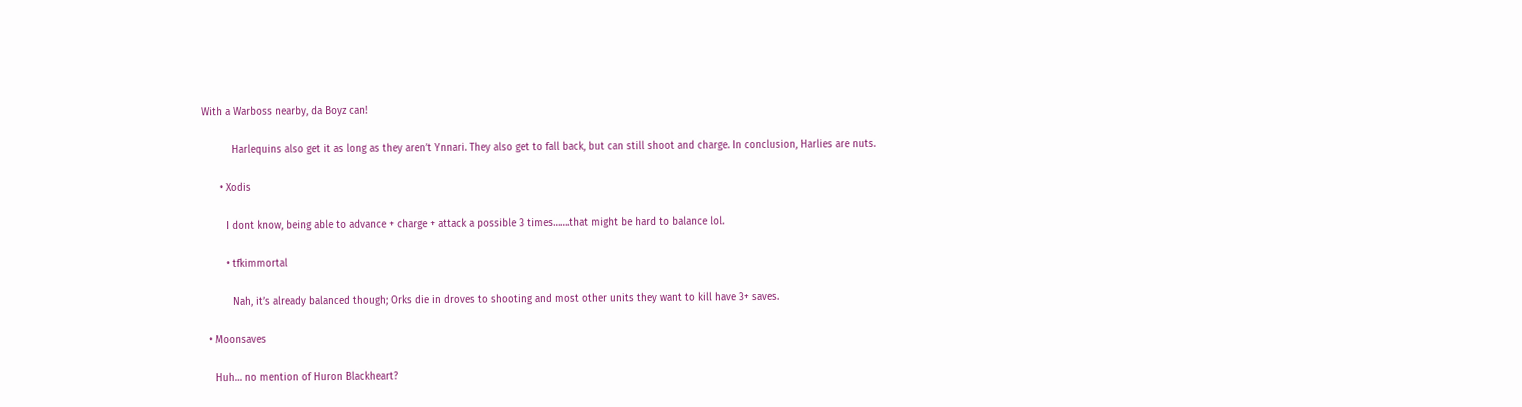With a Warboss nearby, da Boyz can!

          Harlequins also get it as long as they aren’t Ynnari. They also get to fall back, but can still shoot and charge. In conclusion, Harlies are nuts.

      • Xodis

        I dont know, being able to advance + charge + attack a possible 3 times…….that might be hard to balance lol.

        • tfkimmortal

          Nah, it’s already balanced though; Orks die in droves to shooting and most other units they want to kill have 3+ saves.

  • Moonsaves

    Huh… no mention of Huron Blackheart?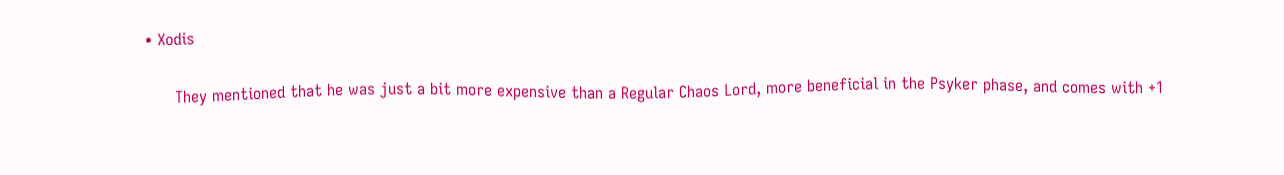• Xodis

      They mentioned that he was just a bit more expensive than a Regular Chaos Lord, more beneficial in the Psyker phase, and comes with +1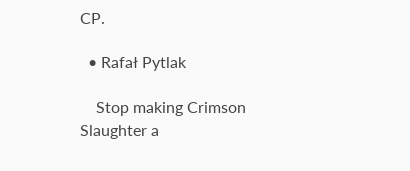CP.

  • Rafał Pytlak

    Stop making Crimson Slaughter a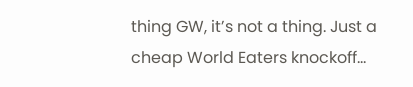thing GW, it’s not a thing. Just a cheap World Eaters knockoff…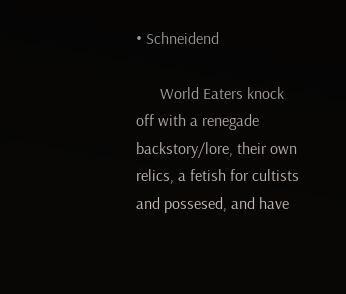• Schneidend

      World Eaters knock off with a renegade backstory/lore, their own relics, a fetish for cultists and possesed, and have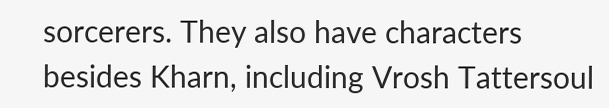sorcerers. They also have characters besides Kharn, including Vrosh Tattersoul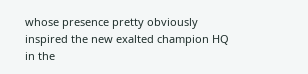whose presence pretty obviously inspired the new exalted champion HQ in the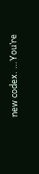new codex. …You’re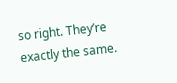so right. They’re exactly the same.